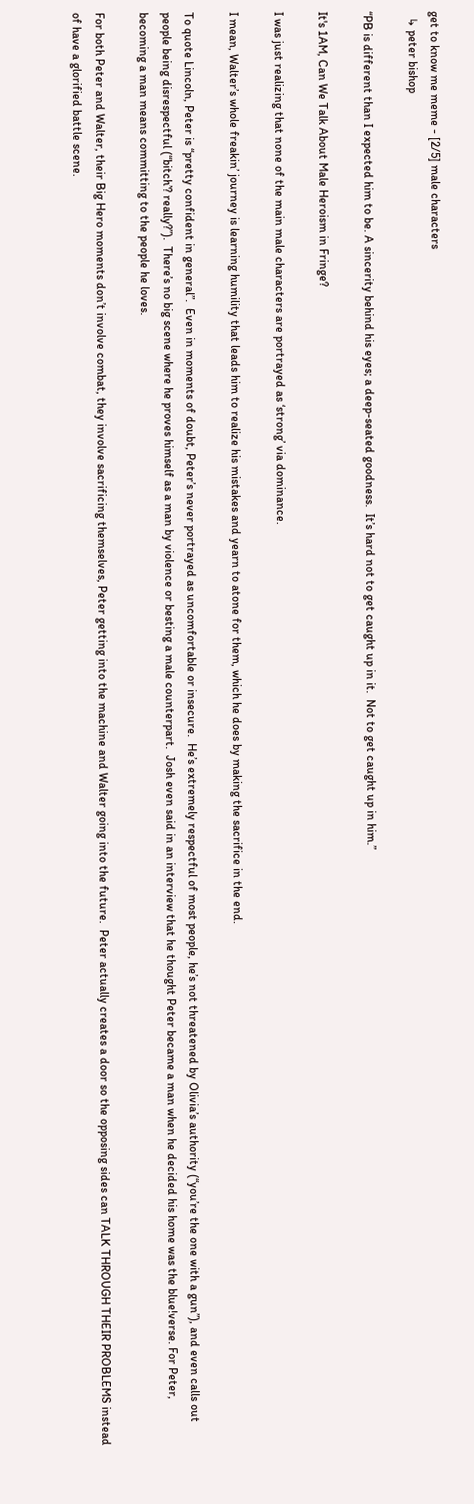get to know me meme - [2/5] male characters
  ↳ peter bishop

“PB is different than I expected him to be. A sincerity behind his eyes; a deep-seated goodness.  It’s hard not to get caught up in it.  Not to get caught up in him.”

It's 1AM, Can We Talk About Male Heroism in Fringe?

I was just realizing that none of the main male characters are portrayed as ‘strong’ via dominance.

I mean, Walter’s whole freakin’ journey is learning humility that leads him to realize his mistakes and yearn to atone for them, which he does by making the sacrifice in the end.

To quote Lincoln, Peter is “pretty confident in general”.  Even in moments of doubt, Peter’s never portrayed as uncomfortable or insecure.  He’s extremely respectful of most people, he’s not threatened by Olivia’s authority (“you’re the one with a gun”), and even calls out people being disrespectful (“bitch’? really?”).  There’s no big scene where he proves himself as a man by violence or besting a male counterpart.  Josh even said in an interview that he thought Peter became a man when he decided his home was the blue!verse. For Peter, becoming a man means committing to the people he loves.

For both Peter and Walter, their Big Hero moments don’t involve combat, they involve sacrificing themselves, Peter getting into the machine and Walter going into the future.  Peter actually creates a door so the opposing sides can TALK THROUGH THEIR PROBLEMS instead of have a glorified battle scene.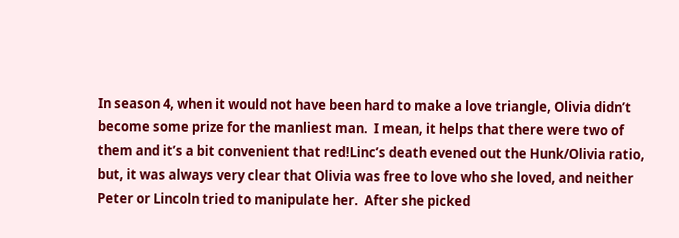In season 4, when it would not have been hard to make a love triangle, Olivia didn’t become some prize for the manliest man.  I mean, it helps that there were two of them and it’s a bit convenient that red!Linc’s death evened out the Hunk/Olivia ratio, but, it was always very clear that Olivia was free to love who she loved, and neither Peter or Lincoln tried to manipulate her.  After she picked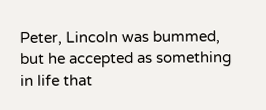Peter, Lincoln was bummed, but he accepted as something in life that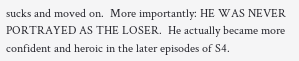sucks and moved on.  More importantly: HE WAS NEVER PORTRAYED AS THE LOSER.  He actually became more confident and heroic in the later episodes of S4.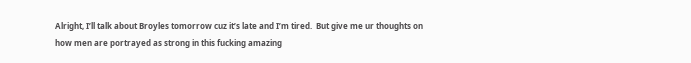Alright, I’ll talk about Broyles tomorrow cuz it’s late and I’m tired.  But give me ur thoughts on how men are portrayed as strong in this fucking amazing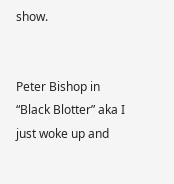show.


Peter Bishop in “Black Blotter” aka I just woke up and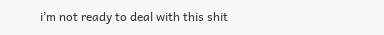i’m not ready to deal with this shit